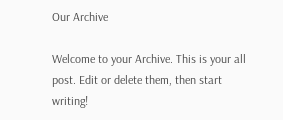Our Archive

Welcome to your Archive. This is your all post. Edit or delete them, then start writing!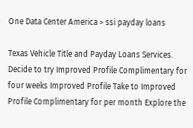One Data Center America > ssi payday loans

Texas Vehicle Title and Payday Loans Services. Decide to try Improved Profile Complimentary for four weeks Improved Profile Take to Improved Profile Complimentary for per month Explore the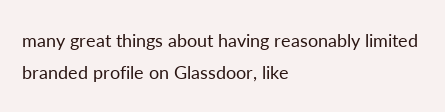many great things about having reasonably limited branded profile on Glassdoor, like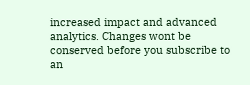increased impact and advanced analytics. Changes wont be conserved before you subscribe to an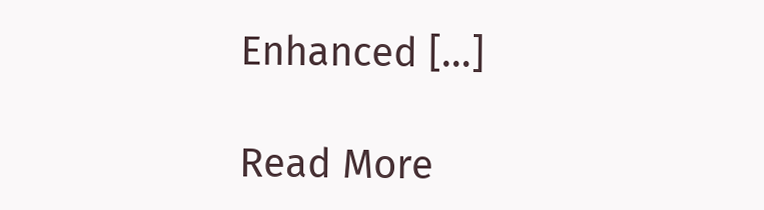Enhanced […]

Read More